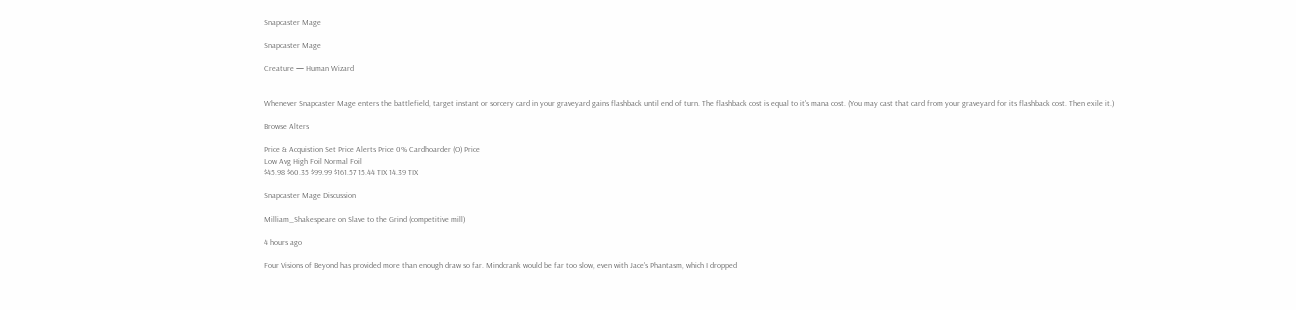Snapcaster Mage

Snapcaster Mage

Creature — Human Wizard


Whenever Snapcaster Mage enters the battlefield, target instant or sorcery card in your graveyard gains flashback until end of turn. The flashback cost is equal to it's mana cost. (You may cast that card from your graveyard for its flashback cost. Then exile it.)

Browse Alters

Price & Acquistion Set Price Alerts Price 0% Cardhoarder (O) Price
Low Avg High Foil Normal Foil
$45.98 $60.35 $99.99 $161.57 15.44 TIX 14.39 TIX

Snapcaster Mage Discussion

Milliam_Shakespeare on Slave to the Grind (competitive mill)

4 hours ago

Four Visions of Beyond has provided more than enough draw so far. Mindcrank would be far too slow, even with Jace's Phantasm, which I dropped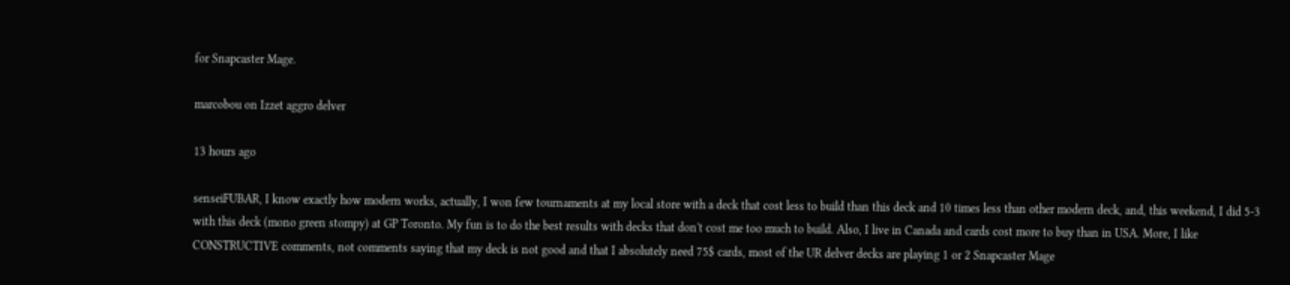for Snapcaster Mage.

marcobou on Izzet aggro delver

13 hours ago

senseiFUBAR, I know exactly how modern works, actually, I won few tournaments at my local store with a deck that cost less to build than this deck and 10 times less than other modern deck, and, this weekend, I did 5-3 with this deck (mono green stompy) at GP Toronto. My fun is to do the best results with decks that don't cost me too much to build. Also, I live in Canada and cards cost more to buy than in USA. More, I like CONSTRUCTIVE comments, not comments saying that my deck is not good and that I absolutely need 75$ cards, most of the UR delver decks are playing 1 or 2 Snapcaster Mage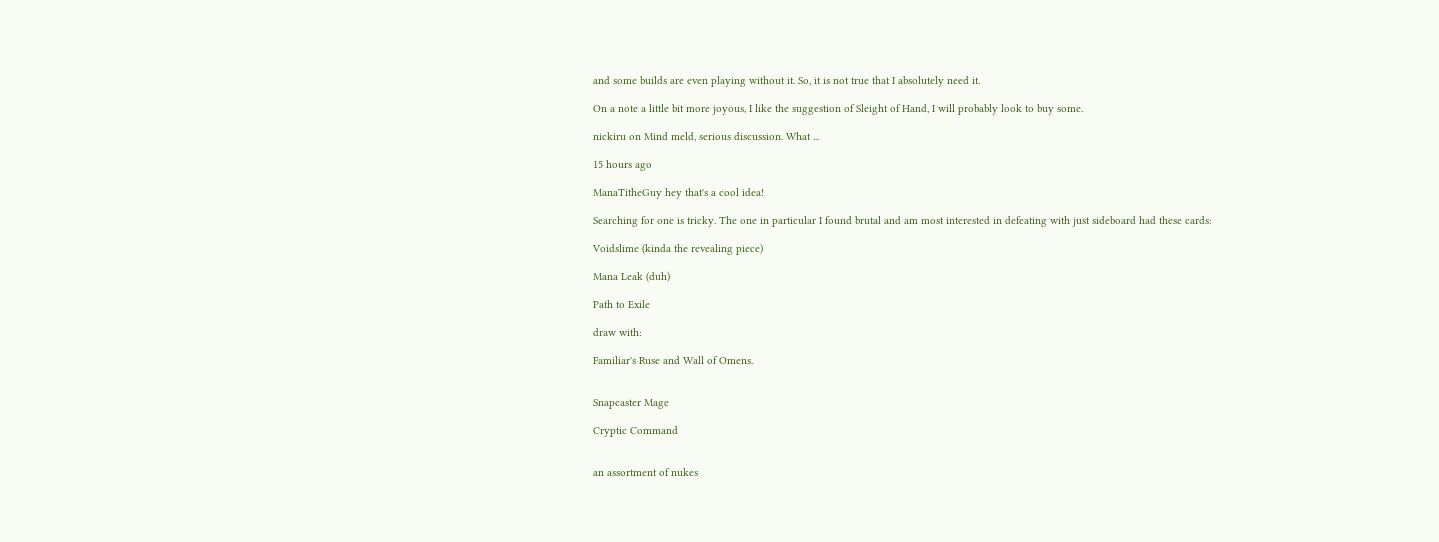and some builds are even playing without it. So, it is not true that I absolutely need it.

On a note a little bit more joyous, I like the suggestion of Sleight of Hand, I will probably look to buy some.

nickiru on Mind meld, serious discussion. What ...

15 hours ago

ManaTitheGuy hey that's a cool idea!

Searching for one is tricky. The one in particular I found brutal and am most interested in defeating with just sideboard had these cards:

Voidslime (kinda the revealing piece)

Mana Leak (duh)

Path to Exile

draw with:

Familiar's Ruse and Wall of Omens.


Snapcaster Mage

Cryptic Command


an assortment of nukes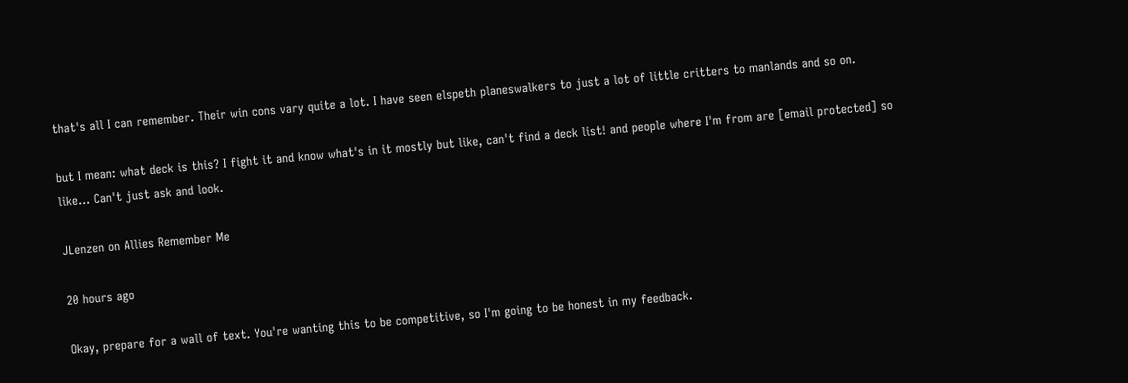that's all I can remember. Their win cons vary quite a lot. I have seen elspeth planeswalkers to just a lot of little critters to manlands and so on.

but I mean: what deck is this? I fight it and know what's in it mostly but like, can't find a deck list! and people where I'm from are [email protected] so like... Can't just ask and look.

JLenzen on Allies Remember Me

20 hours ago

Okay, prepare for a wall of text. You're wanting this to be competitive, so I'm going to be honest in my feedback.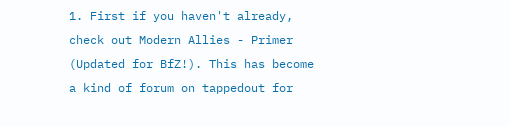1. First if you haven't already, check out Modern Allies - Primer (Updated for BfZ!). This has become a kind of forum on tappedout for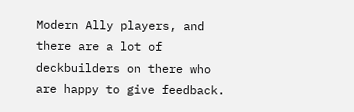Modern Ally players, and there are a lot of deckbuilders on there who are happy to give feedback.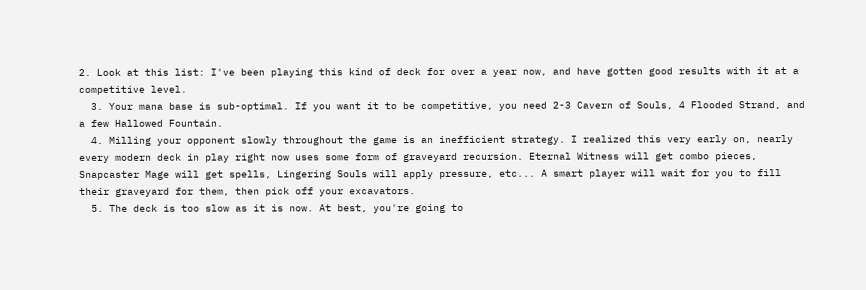2. Look at this list: I've been playing this kind of deck for over a year now, and have gotten good results with it at a competitive level.
  3. Your mana base is sub-optimal. If you want it to be competitive, you need 2-3 Cavern of Souls, 4 Flooded Strand, and a few Hallowed Fountain.
  4. Milling your opponent slowly throughout the game is an inefficient strategy. I realized this very early on, nearly every modern deck in play right now uses some form of graveyard recursion. Eternal Witness will get combo pieces, Snapcaster Mage will get spells, Lingering Souls will apply pressure, etc... A smart player will wait for you to fill their graveyard for them, then pick off your excavators.
  5. The deck is too slow as it is now. At best, you're going to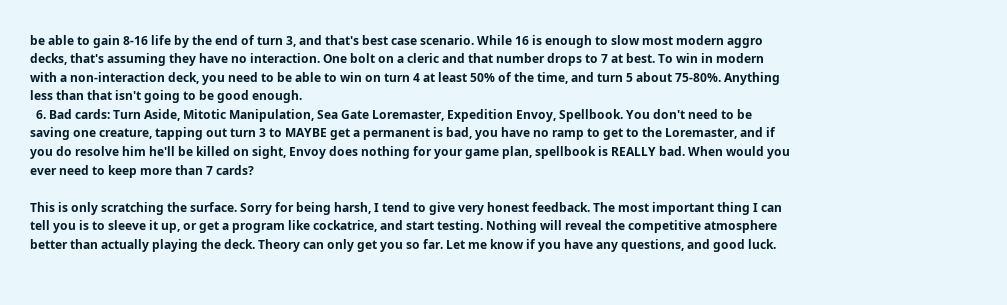be able to gain 8-16 life by the end of turn 3, and that's best case scenario. While 16 is enough to slow most modern aggro decks, that's assuming they have no interaction. One bolt on a cleric and that number drops to 7 at best. To win in modern with a non-interaction deck, you need to be able to win on turn 4 at least 50% of the time, and turn 5 about 75-80%. Anything less than that isn't going to be good enough.
  6. Bad cards: Turn Aside, Mitotic Manipulation, Sea Gate Loremaster, Expedition Envoy, Spellbook. You don't need to be saving one creature, tapping out turn 3 to MAYBE get a permanent is bad, you have no ramp to get to the Loremaster, and if you do resolve him he'll be killed on sight, Envoy does nothing for your game plan, spellbook is REALLY bad. When would you ever need to keep more than 7 cards?

This is only scratching the surface. Sorry for being harsh, I tend to give very honest feedback. The most important thing I can tell you is to sleeve it up, or get a program like cockatrice, and start testing. Nothing will reveal the competitive atmosphere better than actually playing the deck. Theory can only get you so far. Let me know if you have any questions, and good luck.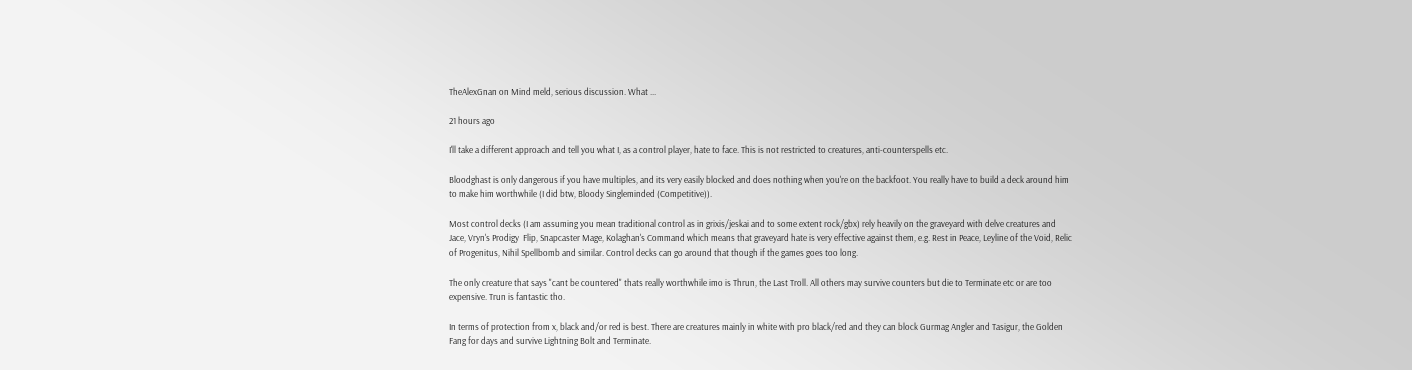TheAlexGnan on Mind meld, serious discussion. What ...

21 hours ago

I'll take a different approach and tell you what I, as a control player, hate to face. This is not restricted to creatures, anti-counterspells etc.

Bloodghast is only dangerous if you have multiples, and its very easily blocked and does nothing when you're on the backfoot. You really have to build a deck around him to make him worthwhile (I did btw, Bloody Singleminded (Competitive)).

Most control decks (I am assuming you mean traditional control as in grixis/jeskai and to some extent rock/gbx) rely heavily on the graveyard with delve creatures and Jace, Vryn's Prodigy  Flip, Snapcaster Mage, Kolaghan's Command which means that graveyard hate is very effective against them, e.g. Rest in Peace, Leyline of the Void, Relic of Progenitus, Nihil Spellbomb and similar. Control decks can go around that though if the games goes too long.

The only creature that says "cant be countered" thats really worthwhile imo is Thrun, the Last Troll. All others may survive counters but die to Terminate etc or are too expensive. Trun is fantastic tho.

In terms of protection from x, black and/or red is best. There are creatures mainly in white with pro black/red and they can block Gurmag Angler and Tasigur, the Golden Fang for days and survive Lightning Bolt and Terminate.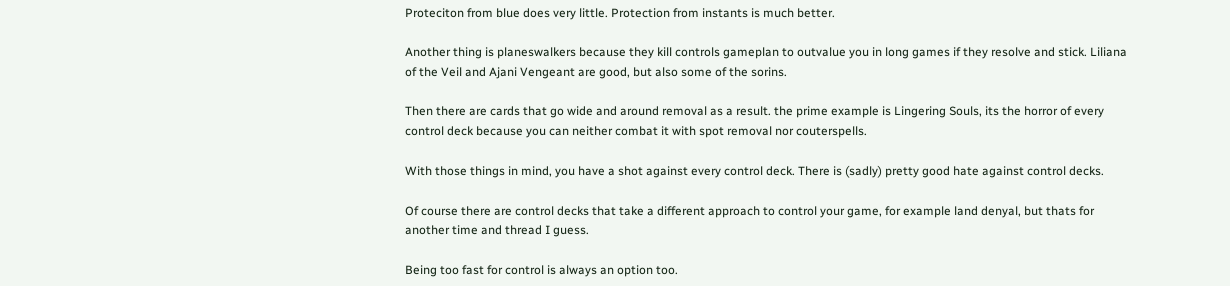Proteciton from blue does very little. Protection from instants is much better.

Another thing is planeswalkers because they kill controls gameplan to outvalue you in long games if they resolve and stick. Liliana of the Veil and Ajani Vengeant are good, but also some of the sorins.

Then there are cards that go wide and around removal as a result. the prime example is Lingering Souls, its the horror of every control deck because you can neither combat it with spot removal nor couterspells.

With those things in mind, you have a shot against every control deck. There is (sadly) pretty good hate against control decks.

Of course there are control decks that take a different approach to control your game, for example land denyal, but thats for another time and thread I guess.

Being too fast for control is always an option too.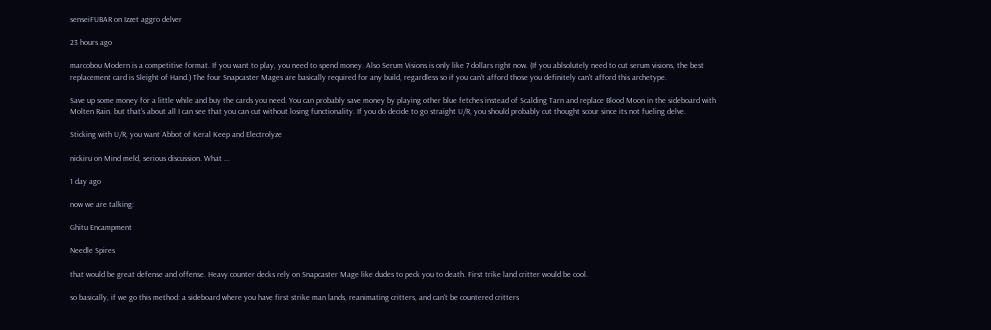senseiFUBAR on Izzet aggro delver

23 hours ago

marcobou Modern is a competitive format. If you want to play, you need to spend money. Also Serum Visions is only like 7 dollars right now. (If you ablsolutely need to cut serum visions, the best replacement card is Sleight of Hand.) The four Snapcaster Mages are basically required for any build, regardless so if you can't afford those you definitely can't afford this archetype.

Save up some money for a little while and buy the cards you need. You can probably save money by playing other blue fetches instead of Scalding Tarn and replace Blood Moon in the sideboard with Molten Rain. but that's about all I can see that you can cut without losing functionality. If you do decide to go straight U/R, you should probably cut thought scour since its not fueling delve.

Sticking with U/R, you want Abbot of Keral Keep and Electrolyze

nickiru on Mind meld, serious discussion. What ...

1 day ago

now we are talking:

Ghitu Encampment

Needle Spires

that would be great defense and offense. Heavy counter decks rely on Snapcaster Mage like dudes to peck you to death. First trike land critter would be cool.

so basically, if we go this method: a sideboard where you have first strike man lands, reanimating critters, and can't be countered critters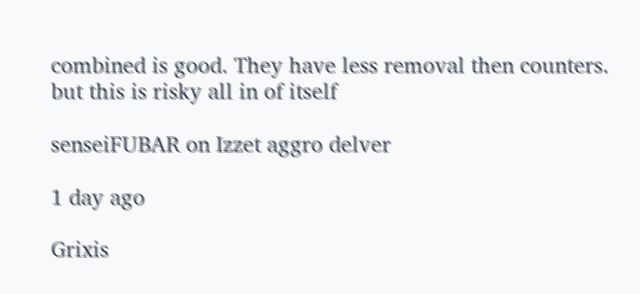combined is good. They have less removal then counters. but this is risky all in of itself

senseiFUBAR on Izzet aggro delver

1 day ago

Grixis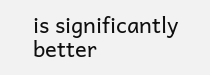is significantly better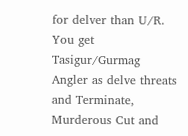for delver than U/R. You get Tasigur/Gurmag Angler as delve threats and Terminate, Murderous Cut and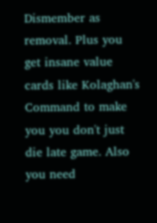Dismember as removal. Plus you get insane value cards like Kolaghan's Command to make you you don't just die late game. Also you need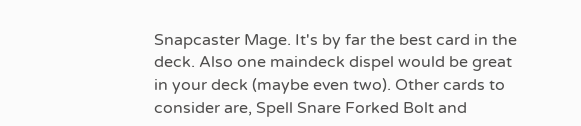Snapcaster Mage. It's by far the best card in the deck. Also one maindeck dispel would be great in your deck (maybe even two). Other cards to consider are, Spell Snare Forked Bolt and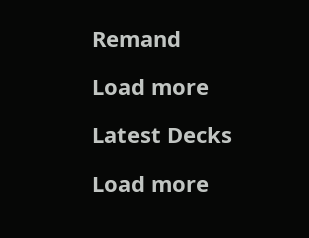Remand

Load more

Latest Decks

Load more